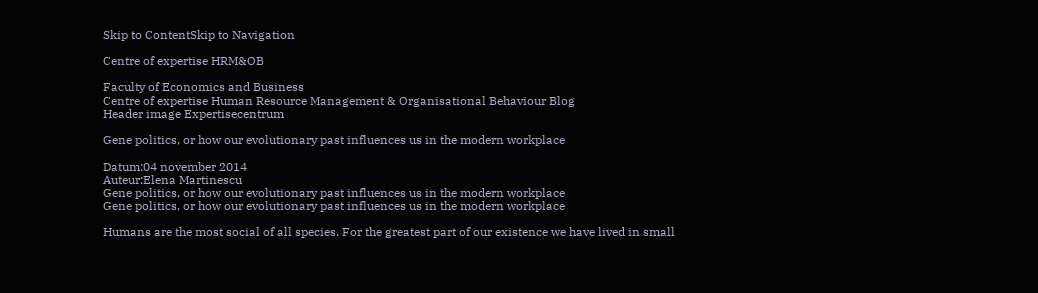Skip to ContentSkip to Navigation

Centre of expertise HRM&OB

Faculty of Economics and Business
Centre of expertise Human Resource Management & Organisational Behaviour Blog
Header image Expertisecentrum

Gene politics, or how our evolutionary past influences us in the modern workplace

Datum:04 november 2014
Auteur:Elena Martinescu
Gene politics, or how our evolutionary past influences us in the modern workplace
Gene politics, or how our evolutionary past influences us in the modern workplace

Humans are the most social of all species. For the greatest part of our existence we have lived in small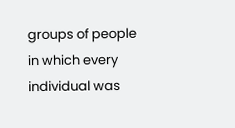groups of people in which every individual was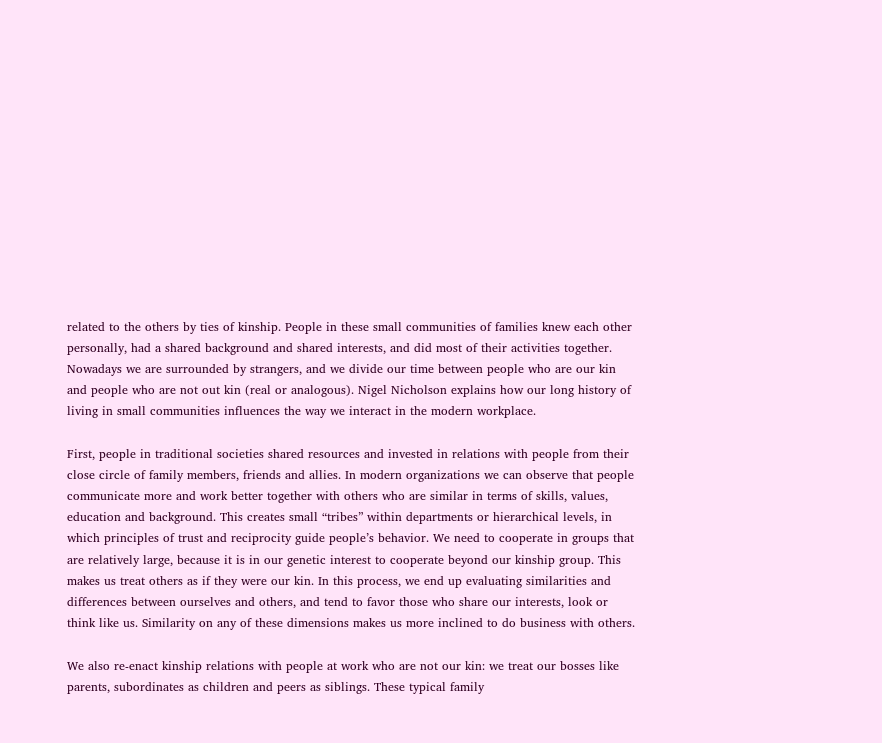related to the others by ties of kinship. People in these small communities of families knew each other personally, had a shared background and shared interests, and did most of their activities together. Nowadays we are surrounded by strangers, and we divide our time between people who are our kin and people who are not out kin (real or analogous). Nigel Nicholson explains how our long history of living in small communities influences the way we interact in the modern workplace.

First, people in traditional societies shared resources and invested in relations with people from their close circle of family members, friends and allies. In modern organizations we can observe that people communicate more and work better together with others who are similar in terms of skills, values, education and background. This creates small “tribes” within departments or hierarchical levels, in which principles of trust and reciprocity guide people’s behavior. We need to cooperate in groups that are relatively large, because it is in our genetic interest to cooperate beyond our kinship group. This makes us treat others as if they were our kin. In this process, we end up evaluating similarities and differences between ourselves and others, and tend to favor those who share our interests, look or think like us. Similarity on any of these dimensions makes us more inclined to do business with others.

We also re-enact kinship relations with people at work who are not our kin: we treat our bosses like parents, subordinates as children and peers as siblings. These typical family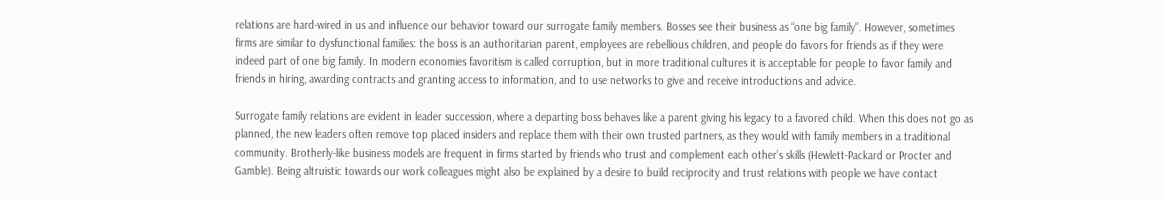relations are hard-wired in us and influence our behavior toward our surrogate family members. Bosses see their business as “one big family”. However, sometimes firms are similar to dysfunctional families: the boss is an authoritarian parent, employees are rebellious children, and people do favors for friends as if they were indeed part of one big family. In modern economies favoritism is called corruption, but in more traditional cultures it is acceptable for people to favor family and friends in hiring, awarding contracts and granting access to information, and to use networks to give and receive introductions and advice.

Surrogate family relations are evident in leader succession, where a departing boss behaves like a parent giving his legacy to a favored child. When this does not go as planned, the new leaders often remove top placed insiders and replace them with their own trusted partners, as they would with family members in a traditional community. Brotherly-like business models are frequent in firms started by friends who trust and complement each other’s skills (Hewlett-Packard or Procter and Gamble). Being altruistic towards our work colleagues might also be explained by a desire to build reciprocity and trust relations with people we have contact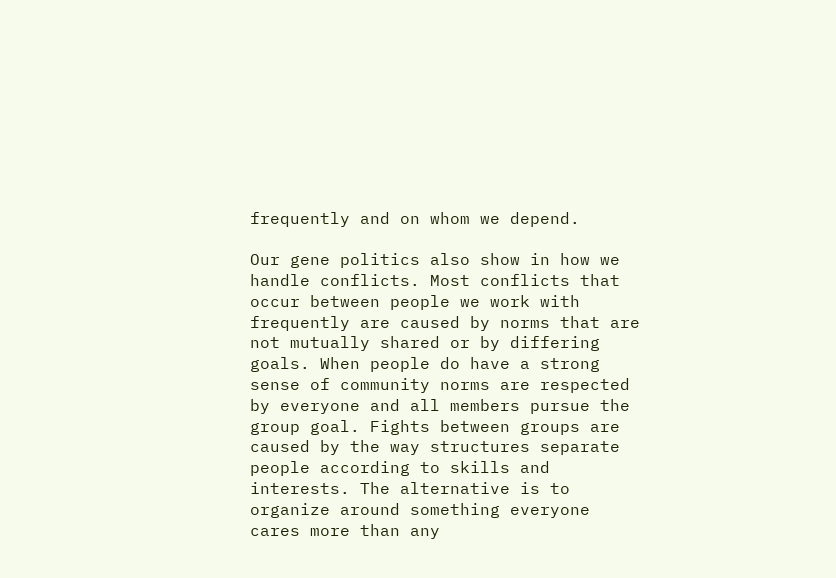frequently and on whom we depend.

Our gene politics also show in how we handle conflicts. Most conflicts that occur between people we work with frequently are caused by norms that are not mutually shared or by differing goals. When people do have a strong sense of community norms are respected by everyone and all members pursue the group goal. Fights between groups are caused by the way structures separate people according to skills and interests. The alternative is to organize around something everyone cares more than any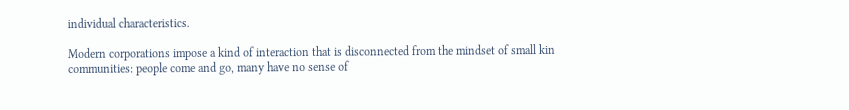individual characteristics.

Modern corporations impose a kind of interaction that is disconnected from the mindset of small kin communities: people come and go, many have no sense of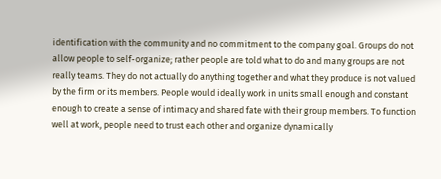identification with the community and no commitment to the company goal. Groups do not allow people to self-organize; rather people are told what to do and many groups are not really teams. They do not actually do anything together and what they produce is not valued by the firm or its members. People would ideally work in units small enough and constant enough to create a sense of intimacy and shared fate with their group members. To function well at work, people need to trust each other and organize dynamically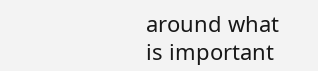around what is important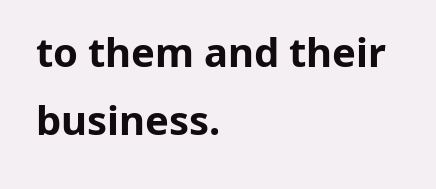to them and their business.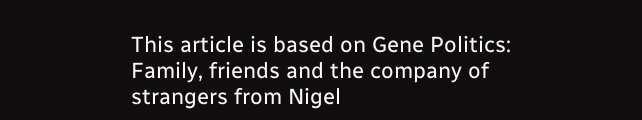This article is based on Gene Politics: Family, friends and the company of strangers from Nigel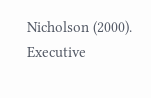Nicholson (2000). Executive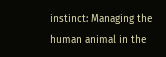instinct: Managing the human animal in the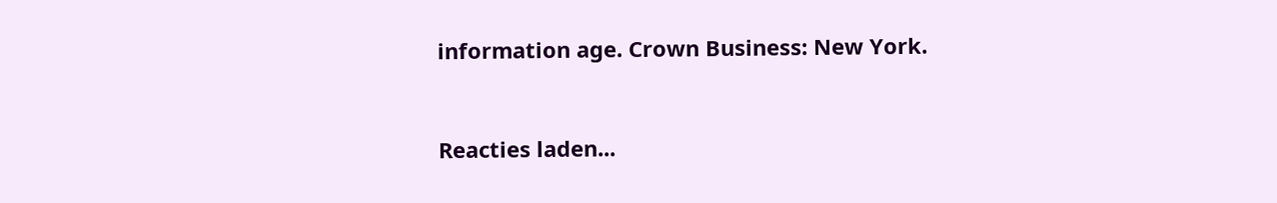information age. Crown Business: New York.


Reacties laden...